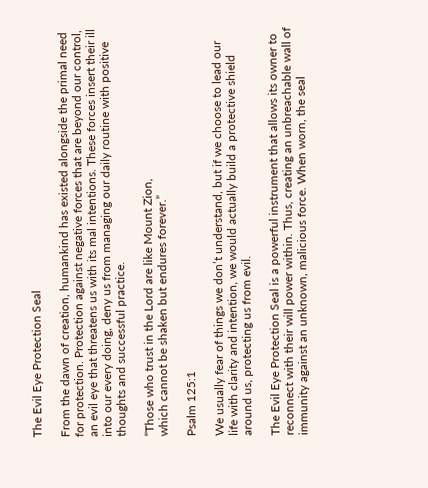The Evil Eye Protection Seal

From the dawn of creation, humankind has existed alongside the primal need for protection. Protection against negative forces that are beyond our control, an evil eye that threatens us with its mal intentions. These forces insert their ill into our every doing, deny us from managing our daily routine with positive thoughts and successful practice.

“Those who trust in the Lord are like Mount Zion,
which cannot be shaken but endures forever.”

Psalm 125:1

We usually fear of things we don’t understand, but if we choose to lead our life with clarity and intention, we would actually build a protective shield around us, protecting us from evil.

The Evil Eye Protection Seal is a powerful instrument that allows its owner to reconnect with their will power within. Thus, creating an unbreachable wall of immunity against an unknown, malicious force. When worn, the seal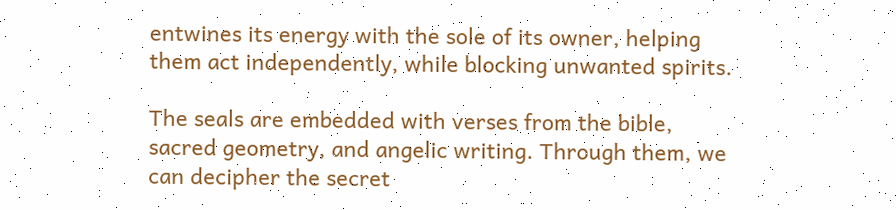entwines its energy with the sole of its owner, helping them act independently, while blocking unwanted spirits.

The seals are embedded with verses from the bible, sacred geometry, and angelic writing. Through them, we can decipher the secret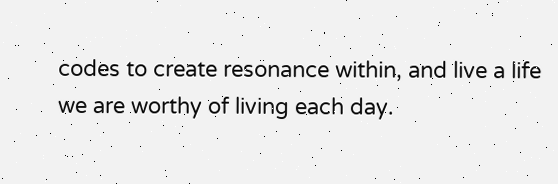codes to create resonance within, and live a life we are worthy of living each day.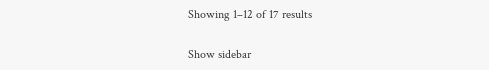Showing 1–12 of 17 results

Show sidebar